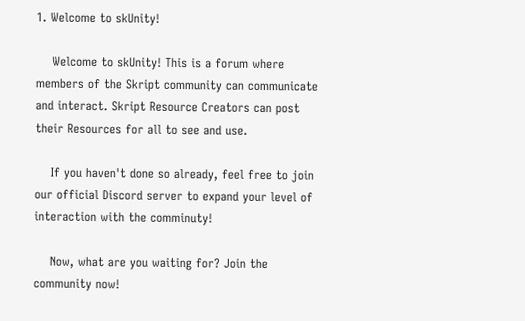1. Welcome to skUnity!

    Welcome to skUnity! This is a forum where members of the Skript community can communicate and interact. Skript Resource Creators can post their Resources for all to see and use.

    If you haven't done so already, feel free to join our official Discord server to expand your level of interaction with the comminuty!

    Now, what are you waiting for? Join the community now!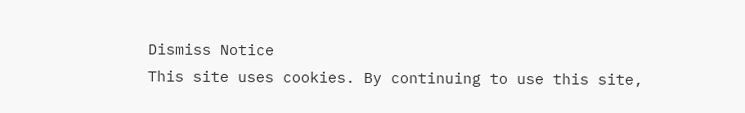Dismiss Notice
This site uses cookies. By continuing to use this site,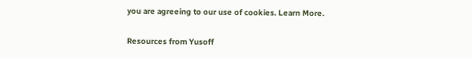you are agreeing to our use of cookies. Learn More.

Resources from Yusoff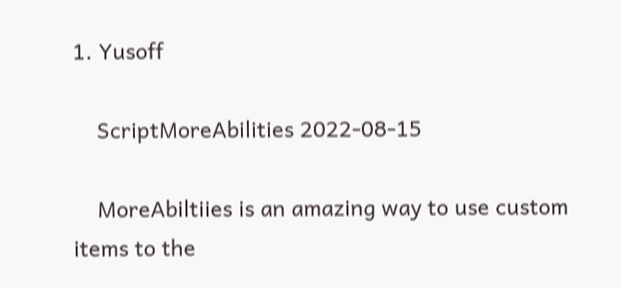1. Yusoff

    ScriptMoreAbilities 2022-08-15

    MoreAbiltiies is an amazing way to use custom items to the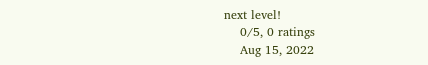next level!
    0/5, 0 ratings
    Aug 15, 2022